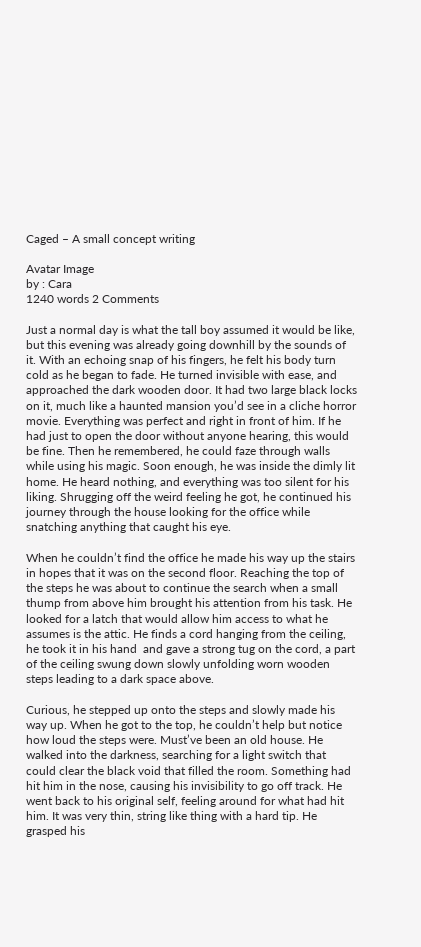Caged – A small concept writing

Avatar Image
by : Cara
1240 words 2 Comments

Just a normal day is what the tall boy assumed it would be like, but this evening was already going downhill by the sounds of it. With an echoing snap of his fingers, he felt his body turn cold as he began to fade. He turned invisible with ease, and approached the dark wooden door. It had two large black locks on it, much like a haunted mansion you’d see in a cliche horror movie. Everything was perfect and right in front of him. If he had just to open the door without anyone hearing, this would be fine. Then he remembered, he could faze through walls while using his magic. Soon enough, he was inside the dimly lit home. He heard nothing, and everything was too silent for his liking. Shrugging off the weird feeling he got, he continued his journey through the house looking for the office while snatching anything that caught his eye.

When he couldn’t find the office he made his way up the stairs in hopes that it was on the second floor. Reaching the top of the steps he was about to continue the search when a small thump from above him brought his attention from his task. He looked for a latch that would allow him access to what he assumes is the attic. He finds a cord hanging from the ceiling, he took it in his hand  and gave a strong tug on the cord, a part of the ceiling swung down slowly unfolding worn wooden steps leading to a dark space above.

Curious, he stepped up onto the steps and slowly made his way up. When he got to the top, he couldn’t help but notice how loud the steps were. Must’ve been an old house. He walked into the darkness, searching for a light switch that could clear the black void that filled the room. Something had hit him in the nose, causing his invisibility to go off track. He went back to his original self, feeling around for what had hit him. It was very thin, string like thing with a hard tip. He grasped his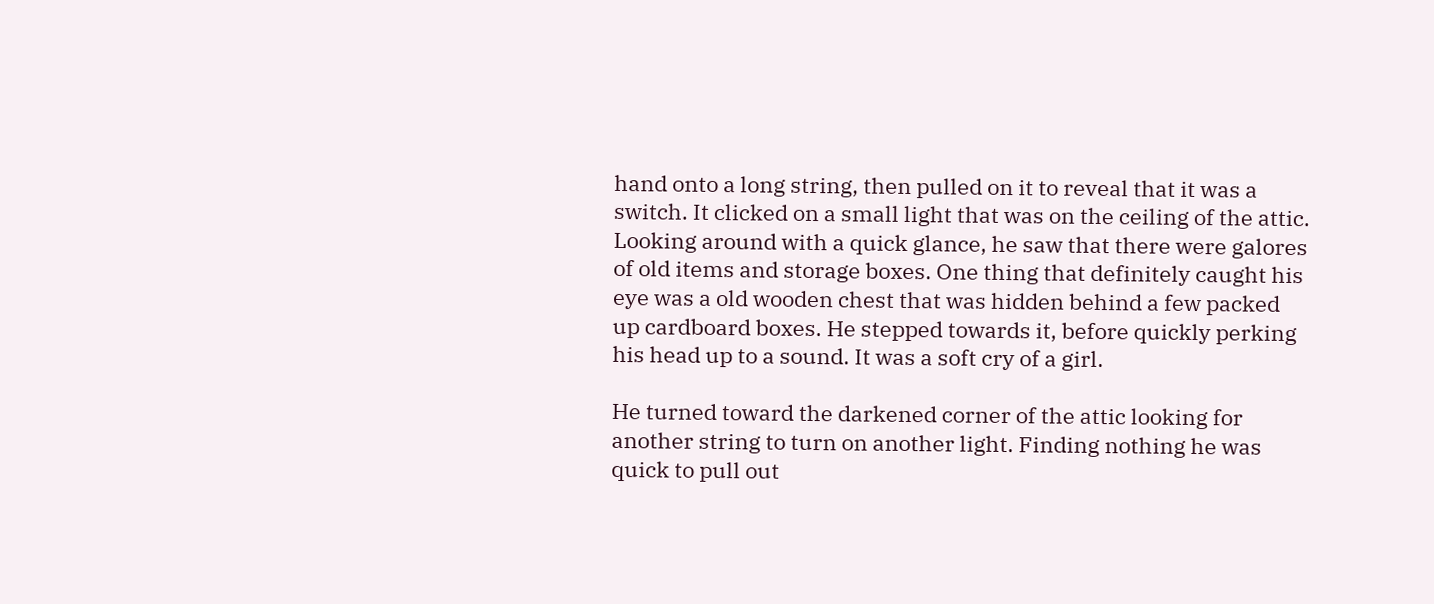hand onto a long string, then pulled on it to reveal that it was a switch. It clicked on a small light that was on the ceiling of the attic. Looking around with a quick glance, he saw that there were galores of old items and storage boxes. One thing that definitely caught his eye was a old wooden chest that was hidden behind a few packed up cardboard boxes. He stepped towards it, before quickly perking his head up to a sound. It was a soft cry of a girl.

He turned toward the darkened corner of the attic looking for another string to turn on another light. Finding nothing he was quick to pull out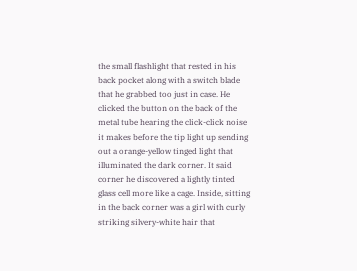the small flashlight that rested in his back pocket along with a switch blade that he grabbed too just in case. He clicked the button on the back of the metal tube hearing the click-click noise it makes before the tip light up sending out a orange-yellow tinged light that illuminated the dark corner. It said corner he discovered a lightly tinted glass cell more like a cage. Inside, sitting in the back corner was a girl with curly striking silvery-white hair that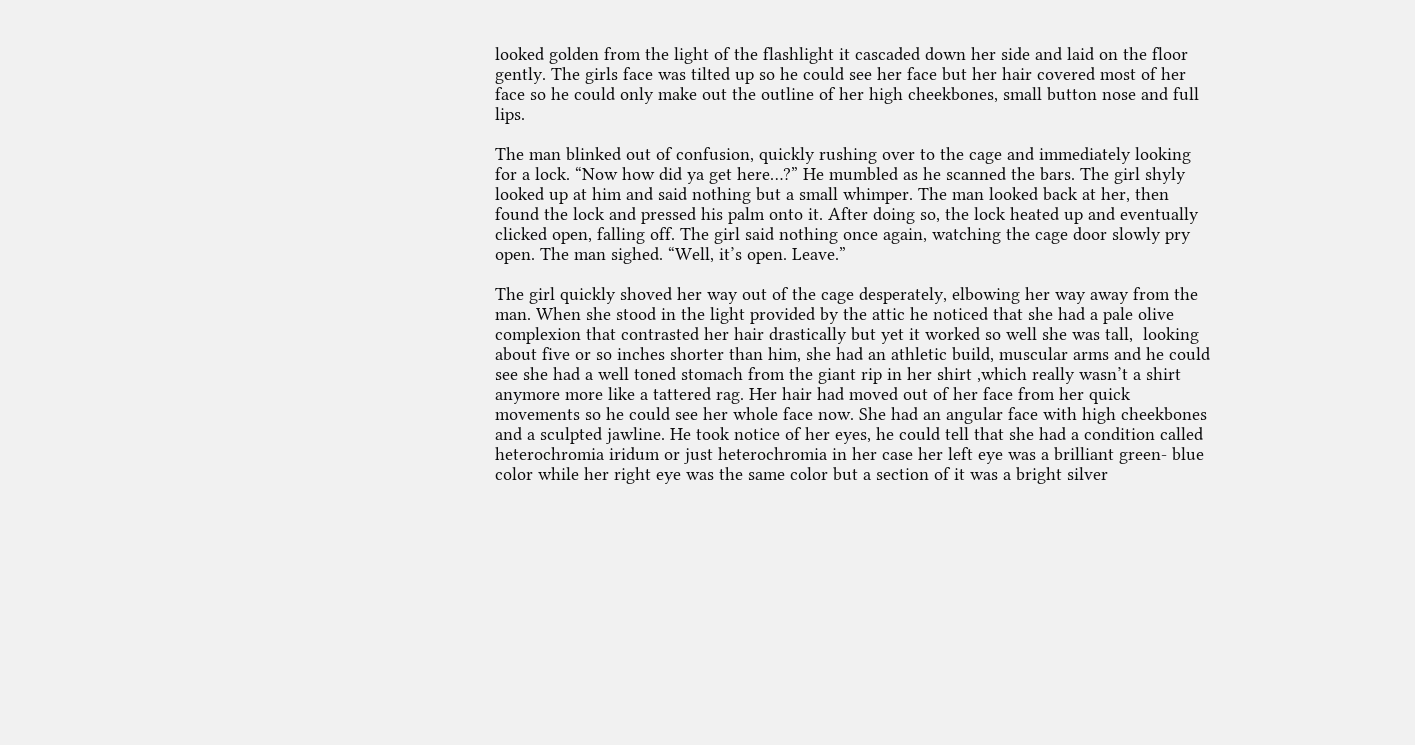looked golden from the light of the flashlight it cascaded down her side and laid on the floor gently. The girls face was tilted up so he could see her face but her hair covered most of her face so he could only make out the outline of her high cheekbones, small button nose and full lips.

The man blinked out of confusion, quickly rushing over to the cage and immediately looking for a lock. “Now how did ya get here…?” He mumbled as he scanned the bars. The girl shyly looked up at him and said nothing but a small whimper. The man looked back at her, then found the lock and pressed his palm onto it. After doing so, the lock heated up and eventually clicked open, falling off. The girl said nothing once again, watching the cage door slowly pry open. The man sighed. “Well, it’s open. Leave.”

The girl quickly shoved her way out of the cage desperately, elbowing her way away from the man. When she stood in the light provided by the attic he noticed that she had a pale olive complexion that contrasted her hair drastically but yet it worked so well she was tall,  looking about five or so inches shorter than him, she had an athletic build, muscular arms and he could see she had a well toned stomach from the giant rip in her shirt ,which really wasn’t a shirt anymore more like a tattered rag. Her hair had moved out of her face from her quick movements so he could see her whole face now. She had an angular face with high cheekbones and a sculpted jawline. He took notice of her eyes, he could tell that she had a condition called heterochromia iridum or just heterochromia in her case her left eye was a brilliant green- blue color while her right eye was the same color but a section of it was a bright silver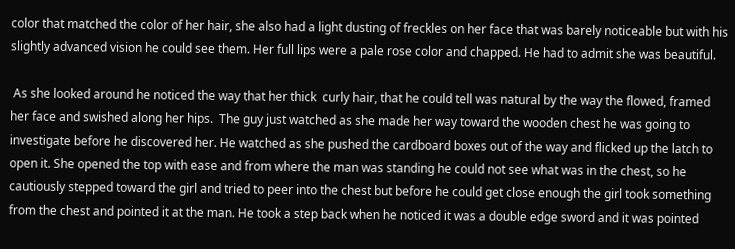color that matched the color of her hair, she also had a light dusting of freckles on her face that was barely noticeable but with his slightly advanced vision he could see them. Her full lips were a pale rose color and chapped. He had to admit she was beautiful.

 As she looked around he noticed the way that her thick  curly hair, that he could tell was natural by the way the flowed, framed her face and swished along her hips.  The guy just watched as she made her way toward the wooden chest he was going to investigate before he discovered her. He watched as she pushed the cardboard boxes out of the way and flicked up the latch to open it. She opened the top with ease and from where the man was standing he could not see what was in the chest, so he cautiously stepped toward the girl and tried to peer into the chest but before he could get close enough the girl took something from the chest and pointed it at the man. He took a step back when he noticed it was a double edge sword and it was pointed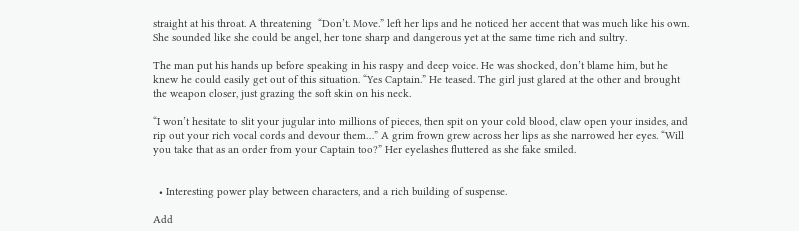straight at his throat. A threatening  “Don’t. Move.” left her lips and he noticed her accent that was much like his own. She sounded like she could be angel, her tone sharp and dangerous yet at the same time rich and sultry.

The man put his hands up before speaking in his raspy and deep voice. He was shocked, don’t blame him, but he knew he could easily get out of this situation. “Yes Captain.” He teased. The girl just glared at the other and brought the weapon closer, just grazing the soft skin on his neck.

“I won’t hesitate to slit your jugular into millions of pieces, then spit on your cold blood, claw open your insides, and rip out your rich vocal cords and devour them…” A grim frown grew across her lips as she narrowed her eyes. “Will you take that as an order from your Captain too?” Her eyelashes fluttered as she fake smiled.


  • Interesting power play between characters, and a rich building of suspense.

Add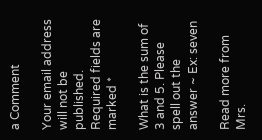a Comment

Your email address will not be published. Required fields are marked *

What is the sum of 3 and 5. Please spell out the answer ~ Ex: seven

Read more from Mrs.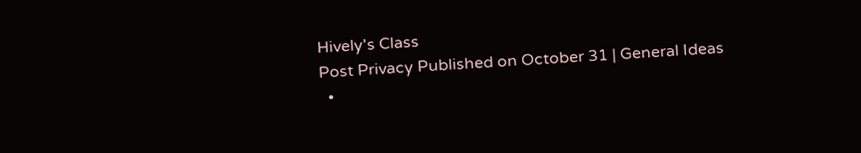Hively's Class
Post Privacy Published on October 31 | General Ideas
  •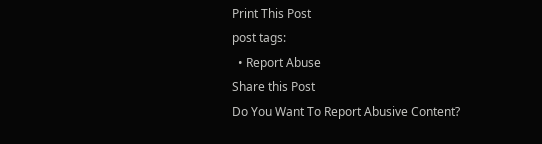Print This Post
post tags:
  • Report Abuse
Share this Post
Do You Want To Report Abusive Content?